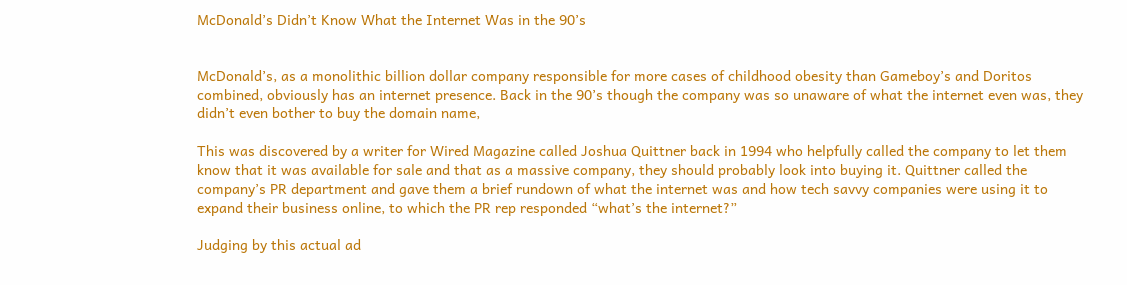McDonald’s Didn’t Know What the Internet Was in the 90’s


McDonald’s, as a monolithic billion dollar company responsible for more cases of childhood obesity than Gameboy’s and Doritos combined, obviously has an internet presence. Back in the 90’s though the company was so unaware of what the internet even was, they didn’t even bother to buy the domain name,

This was discovered by a writer for Wired Magazine called Joshua Quittner back in 1994 who helpfully called the company to let them know that it was available for sale and that as a massive company, they should probably look into buying it. Quittner called the company’s PR department and gave them a brief rundown of what the internet was and how tech savvy companies were using it to expand their business online, to which the PR rep responded “what’s the internet?”

Judging by this actual ad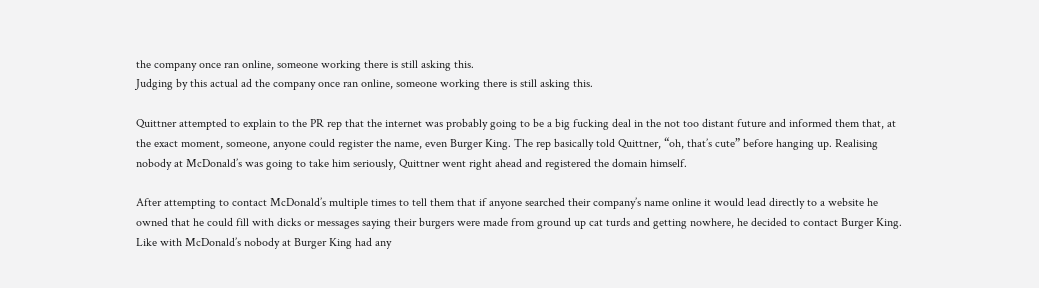the company once ran online, someone working there is still asking this.
Judging by this actual ad the company once ran online, someone working there is still asking this.

Quittner attempted to explain to the PR rep that the internet was probably going to be a big fucking deal in the not too distant future and informed them that, at the exact moment, someone, anyone could register the name, even Burger King. The rep basically told Quittner, “oh, that’s cute” before hanging up. Realising nobody at McDonald’s was going to take him seriously, Quittner went right ahead and registered the domain himself.

After attempting to contact McDonald’s multiple times to tell them that if anyone searched their company’s name online it would lead directly to a website he owned that he could fill with dicks or messages saying their burgers were made from ground up cat turds and getting nowhere, he decided to contact Burger King. Like with McDonald’s nobody at Burger King had any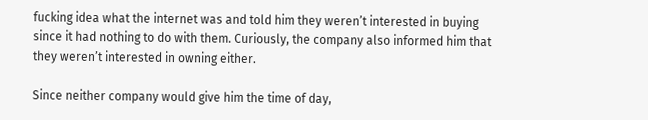fucking idea what the internet was and told him they weren’t interested in buying since it had nothing to do with them. Curiously, the company also informed him that they weren’t interested in owning either.

Since neither company would give him the time of day,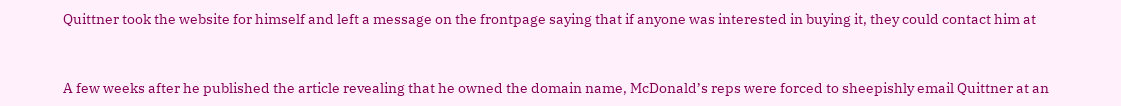Quittner took the website for himself and left a message on the frontpage saying that if anyone was interested in buying it, they could contact him at


A few weeks after he published the article revealing that he owned the domain name, McDonald’s reps were forced to sheepishly email Quittner at an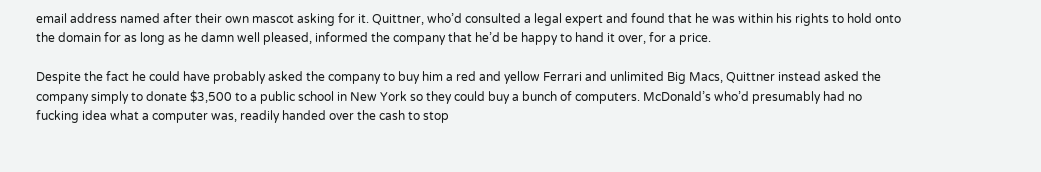email address named after their own mascot asking for it. Quittner, who’d consulted a legal expert and found that he was within his rights to hold onto the domain for as long as he damn well pleased, informed the company that he’d be happy to hand it over, for a price.

Despite the fact he could have probably asked the company to buy him a red and yellow Ferrari and unlimited Big Macs, Quittner instead asked the company simply to donate $3,500 to a public school in New York so they could buy a bunch of computers. McDonald’s who’d presumably had no fucking idea what a computer was, readily handed over the cash to stop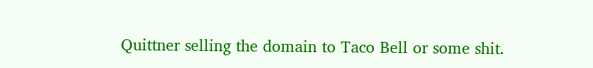Quittner selling the domain to Taco Bell or some shit.